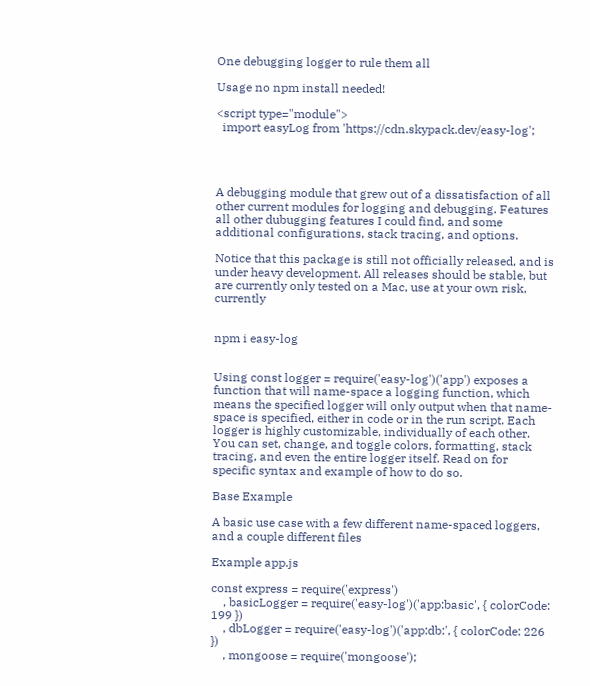One debugging logger to rule them all

Usage no npm install needed!

<script type="module">
  import easyLog from 'https://cdn.skypack.dev/easy-log';




A debugging module that grew out of a dissatisfaction of all other current modules for logging and debugging. Features all other dubugging features I could find, and some additional configurations, stack tracing, and options.

Notice that this package is still not officially released, and is under heavy development. All releases should be stable, but are currently only tested on a Mac, use at your own risk, currently


npm i easy-log


Using const logger = require('easy-log')('app') exposes a function that will name-space a logging function, which means the specified logger will only output when that name-space is specified, either in code or in the run script. Each logger is highly customizable, individually of each other. You can set, change, and toggle colors, formatting, stack tracing, and even the entire logger itself. Read on for specific syntax and example of how to do so.

Base Example

A basic use case with a few different name-spaced loggers, and a couple different files

Example app.js

const express = require('express')
    , basicLogger = require('easy-log')('app:basic', { colorCode: 199 })
    , dbLogger = require('easy-log')('app:db:', { colorCode: 226 })
    , mongoose = require('mongoose');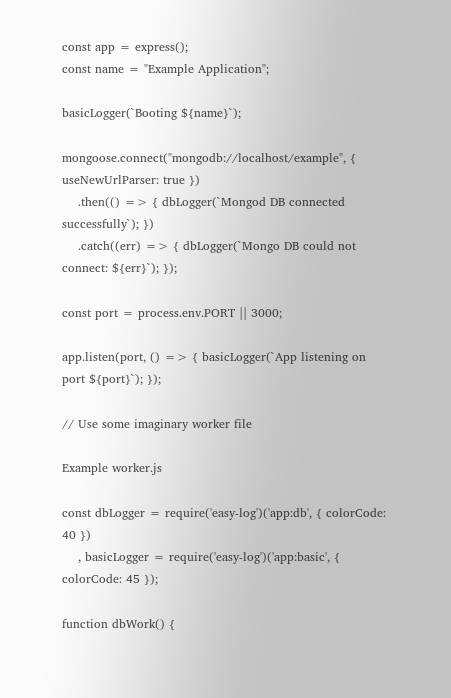const app = express();
const name = "Example Application";

basicLogger(`Booting ${name}`);

mongoose.connect("mongodb://localhost/example", { useNewUrlParser: true })
    .then(() => { dbLogger(`Mongod DB connected successfully`); })
    .catch((err) => { dbLogger(`Mongo DB could not connect: ${err}`); });

const port = process.env.PORT || 3000;

app.listen(port, () => { basicLogger(`App listening on port ${port}`); });

// Use some imaginary worker file

Example worker.js

const dbLogger = require('easy-log')('app:db', { colorCode: 40 })
    , basicLogger = require('easy-log')('app:basic', { colorCode: 45 });

function dbWork() {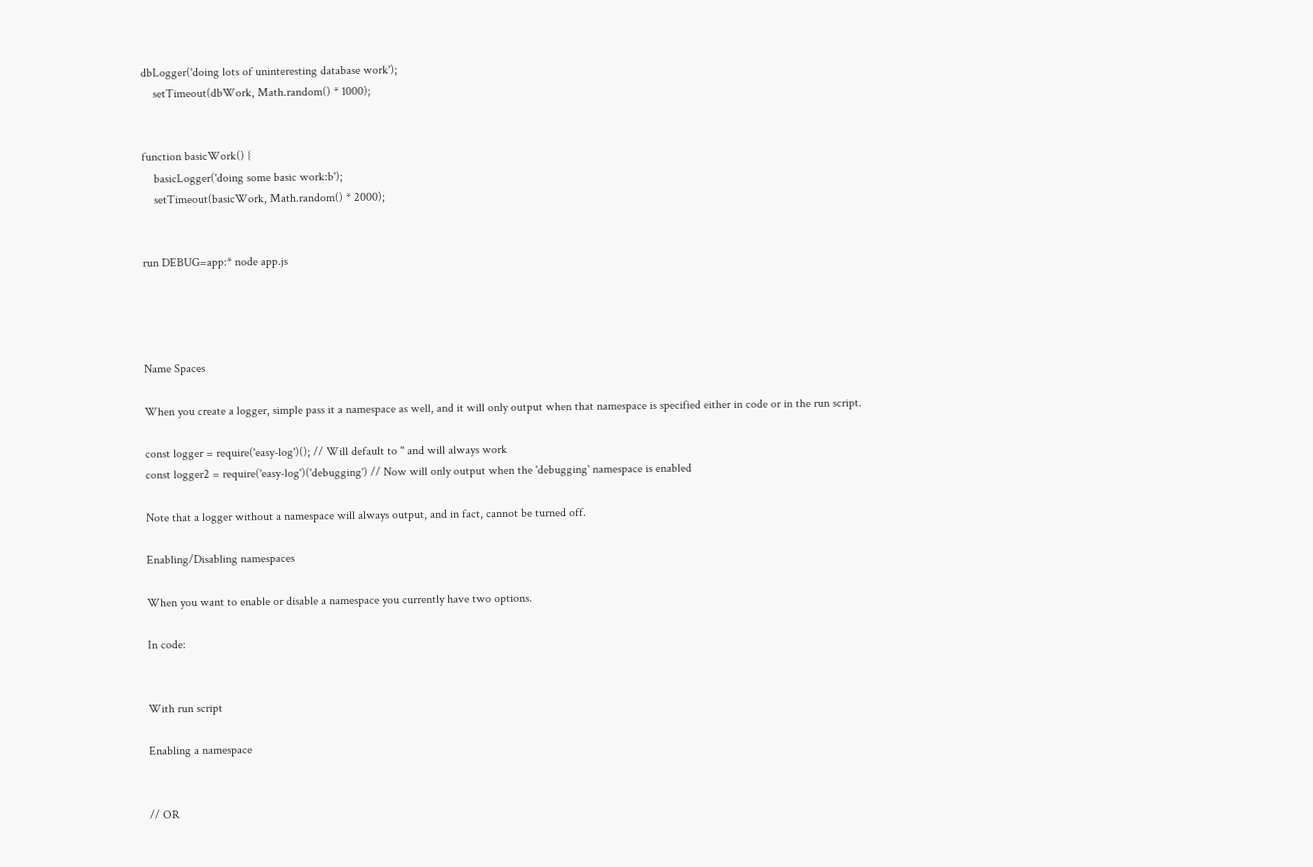dbLogger('doing lots of uninteresting database work');
    setTimeout(dbWork, Math.random() * 1000);


function basicWork() {
    basicLogger('doing some basic work:b');
    setTimeout(basicWork, Math.random() * 2000);


run DEBUG=app:* node app.js




Name Spaces

When you create a logger, simple pass it a namespace as well, and it will only output when that namespace is specified either in code or in the run script.

const logger = require('easy-log')(); // Will default to '' and will always work
const logger2 = require('easy-log')('debugging') // Now will only output when the 'debugging' namespace is enabled

Note that a logger without a namespace will always output, and in fact, cannot be turned off.

Enabling/Disabling namespaces

When you want to enable or disable a namespace you currently have two options.

In code:


With run script

Enabling a namespace


// OR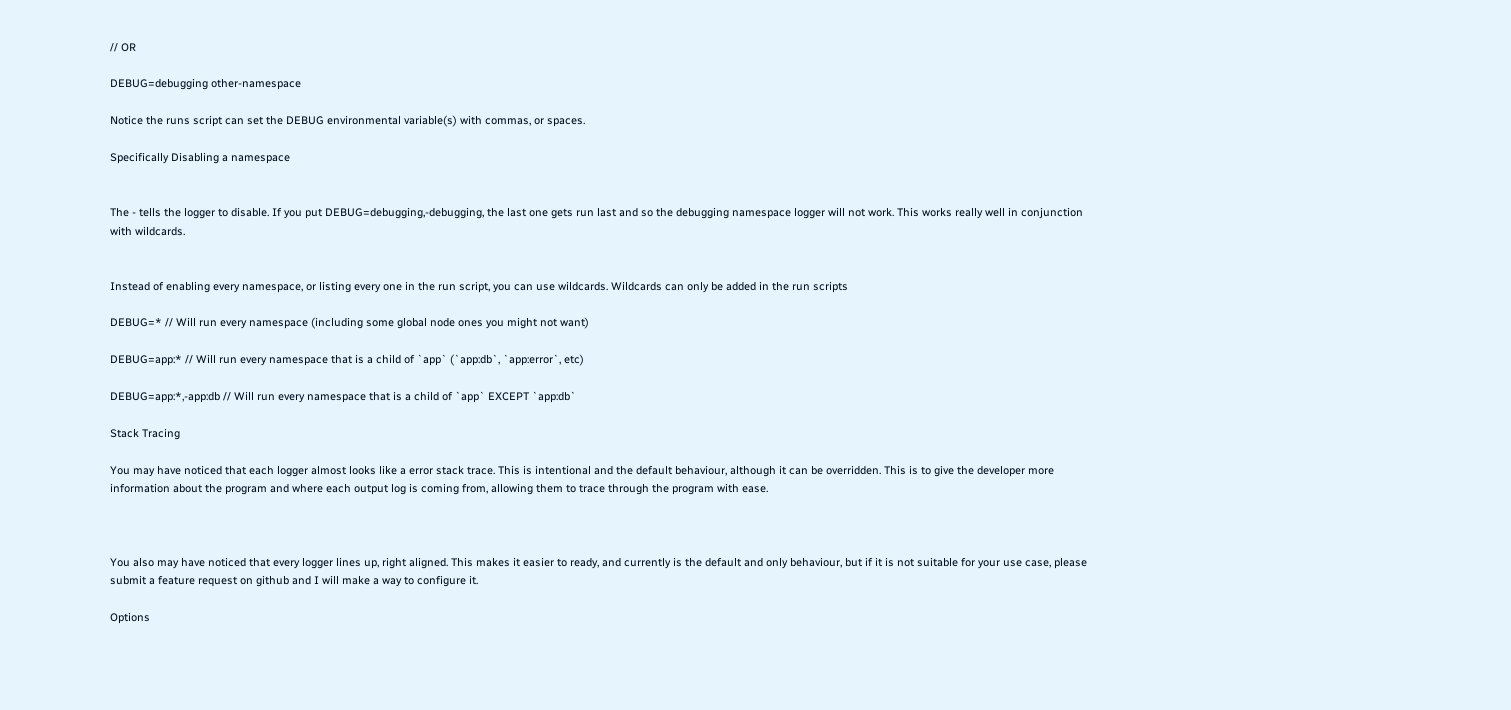// OR

DEBUG=debugging other-namespace

Notice the runs script can set the DEBUG environmental variable(s) with commas, or spaces.

Specifically Disabling a namespace


The - tells the logger to disable. If you put DEBUG=debugging,-debugging, the last one gets run last and so the debugging namespace logger will not work. This works really well in conjunction with wildcards.


Instead of enabling every namespace, or listing every one in the run script, you can use wildcards. Wildcards can only be added in the run scripts

DEBUG=* // Will run every namespace (including some global node ones you might not want)

DEBUG=app:* // Will run every namespace that is a child of `app` (`app:db`, `app:error`, etc)

DEBUG=app:*,-app:db // Will run every namespace that is a child of `app` EXCEPT `app:db`

Stack Tracing

You may have noticed that each logger almost looks like a error stack trace. This is intentional and the default behaviour, although it can be overridden. This is to give the developer more information about the program and where each output log is coming from, allowing them to trace through the program with ease.



You also may have noticed that every logger lines up, right aligned. This makes it easier to ready, and currently is the default and only behaviour, but if it is not suitable for your use case, please submit a feature request on github and I will make a way to configure it.

Options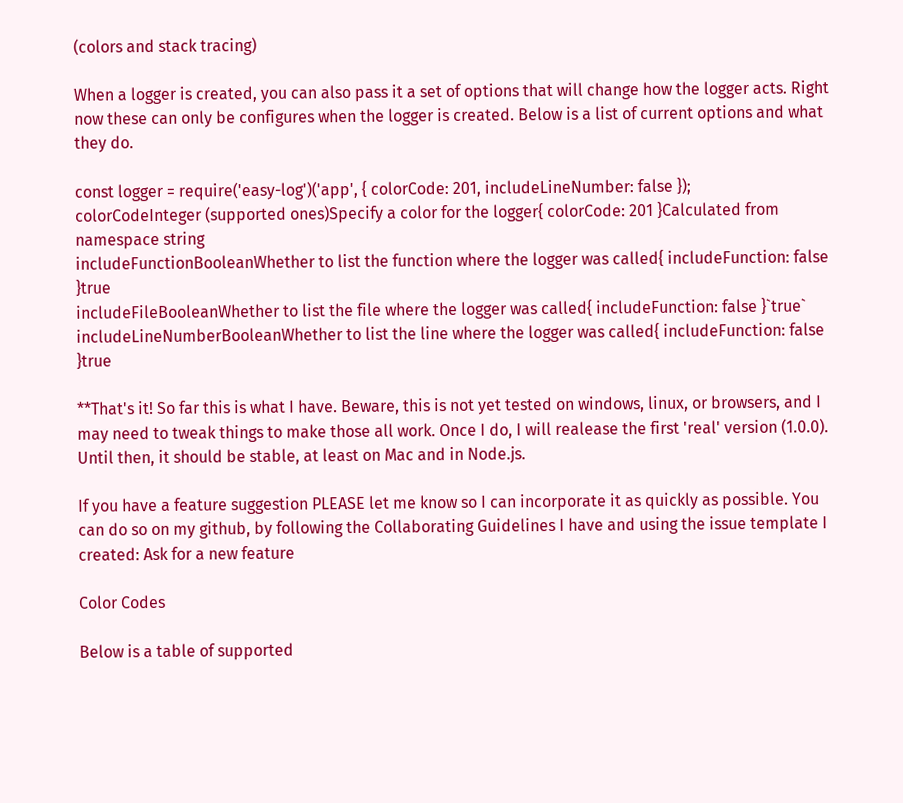(colors and stack tracing)

When a logger is created, you can also pass it a set of options that will change how the logger acts. Right now these can only be configures when the logger is created. Below is a list of current options and what they do.

const logger = require('easy-log')('app', { colorCode: 201, includeLineNumber: false });
colorCodeInteger (supported ones)Specify a color for the logger{ colorCode: 201 }Calculated from namespace string
includeFunctionBooleanWhether to list the function where the logger was called{ includeFunction: false }true
includeFileBooleanWhether to list the file where the logger was called{ includeFunction: false }`true`
includeLineNumberBooleanWhether to list the line where the logger was called{ includeFunction: false }true

**That's it! So far this is what I have. Beware, this is not yet tested on windows, linux, or browsers, and I may need to tweak things to make those all work. Once I do, I will realease the first 'real' version (1.0.0). Until then, it should be stable, at least on Mac and in Node.js.

If you have a feature suggestion PLEASE let me know so I can incorporate it as quickly as possible. You can do so on my github, by following the Collaborating Guidelines I have and using the issue template I created: Ask for a new feature

Color Codes

Below is a table of supported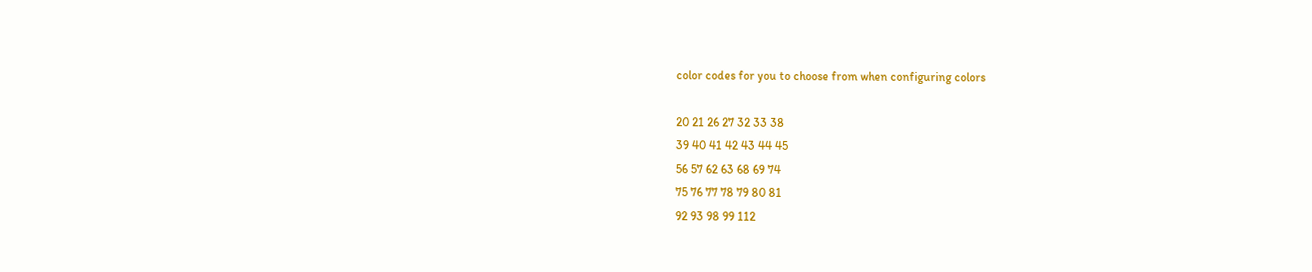color codes for you to choose from when configuring colors

20 21 26 27 32 33 38
39 40 41 42 43 44 45
56 57 62 63 68 69 74
75 76 77 78 79 80 81
92 93 98 99 112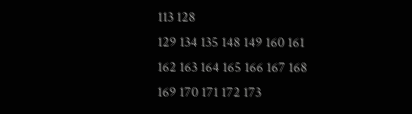113 128
129 134 135 148 149 160 161
162 163 164 165 166 167 168
169 170 171 172 173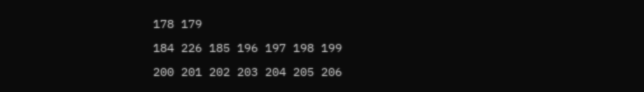178 179
184 226 185 196 197 198 199
200 201 202 203 204 205 206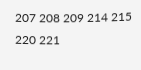207 208 209 214 215 220 221